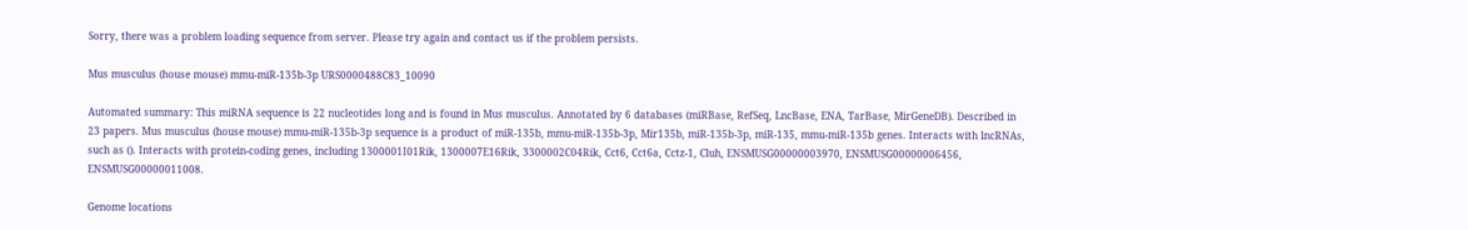Sorry, there was a problem loading sequence from server. Please try again and contact us if the problem persists.

Mus musculus (house mouse) mmu-miR-135b-3p URS0000488C83_10090

Automated summary: This miRNA sequence is 22 nucleotides long and is found in Mus musculus. Annotated by 6 databases (miRBase, RefSeq, LncBase, ENA, TarBase, MirGeneDB). Described in 23 papers. Mus musculus (house mouse) mmu-miR-135b-3p sequence is a product of miR-135b, mmu-miR-135b-3p, Mir135b, miR-135b-3p, miR-135, mmu-miR-135b genes. Interacts with lncRNAs, such as (). Interacts with protein-coding genes, including 1300001I01Rik, 1300007E16Rik, 3300002C04Rik, Cct6, Cct6a, Cctz-1, Cluh, ENSMUSG00000003970, ENSMUSG00000006456, ENSMUSG00000011008.

Genome locations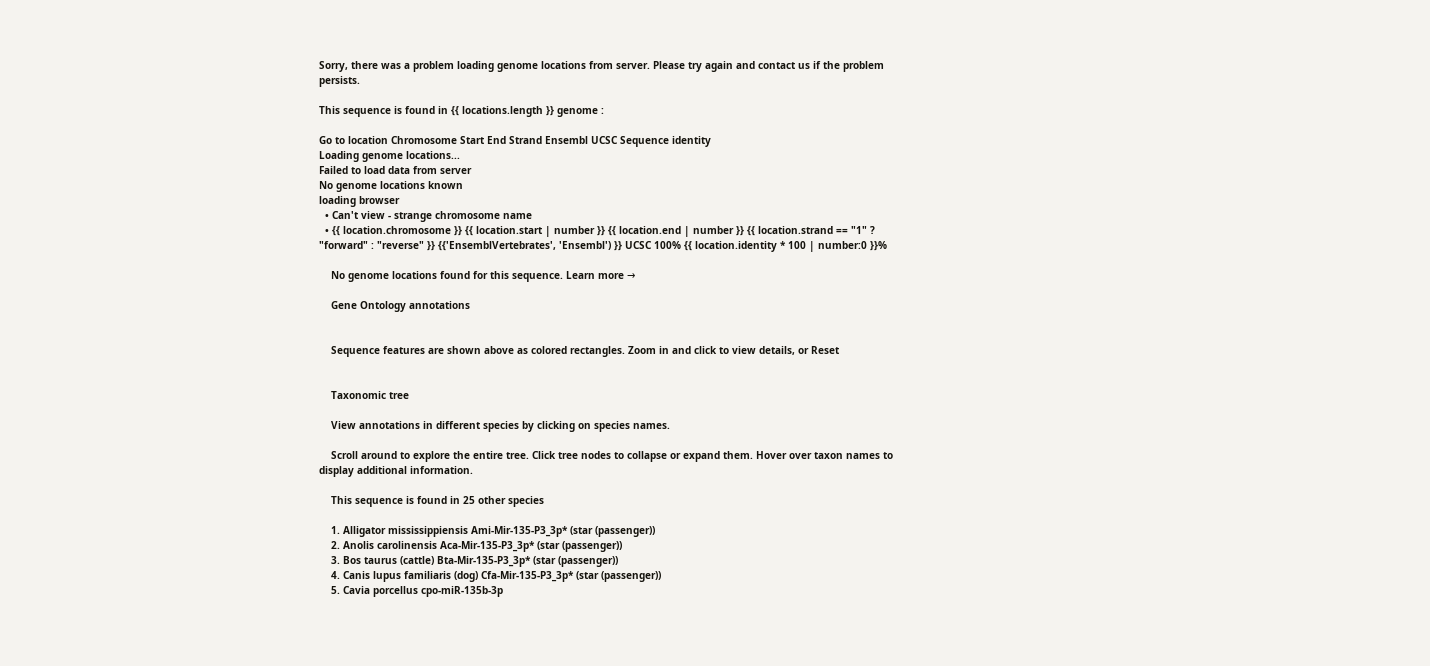Sorry, there was a problem loading genome locations from server. Please try again and contact us if the problem persists.

This sequence is found in {{ locations.length }} genome :

Go to location Chromosome Start End Strand Ensembl UCSC Sequence identity
Loading genome locations...
Failed to load data from server
No genome locations known
loading browser
  • Can't view - strange chromosome name
  • {{ location.chromosome }} {{ location.start | number }} {{ location.end | number }} {{ location.strand == "1" ? "forward" : "reverse" }} {{'EnsemblVertebrates', 'Ensembl') }} UCSC 100% {{ location.identity * 100 | number:0 }}%

    No genome locations found for this sequence. Learn more →

    Gene Ontology annotations


    Sequence features are shown above as colored rectangles. Zoom in and click to view details, or Reset


    Taxonomic tree

    View annotations in different species by clicking on species names.

    Scroll around to explore the entire tree. Click tree nodes to collapse or expand them. Hover over taxon names to display additional information.

    This sequence is found in 25 other species

    1. Alligator mississippiensis Ami-Mir-135-P3_3p* (star (passenger))
    2. Anolis carolinensis Aca-Mir-135-P3_3p* (star (passenger))
    3. Bos taurus (cattle) Bta-Mir-135-P3_3p* (star (passenger))
    4. Canis lupus familiaris (dog) Cfa-Mir-135-P3_3p* (star (passenger))
    5. Cavia porcellus cpo-miR-135b-3p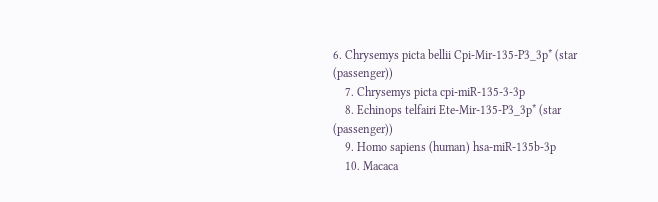6. Chrysemys picta bellii Cpi-Mir-135-P3_3p* (star (passenger))
    7. Chrysemys picta cpi-miR-135-3-3p
    8. Echinops telfairi Ete-Mir-135-P3_3p* (star (passenger))
    9. Homo sapiens (human) hsa-miR-135b-3p
    10. Macaca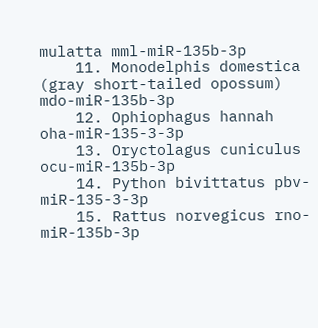mulatta mml-miR-135b-3p
    11. Monodelphis domestica (gray short-tailed opossum) mdo-miR-135b-3p
    12. Ophiophagus hannah oha-miR-135-3-3p
    13. Oryctolagus cuniculus ocu-miR-135b-3p
    14. Python bivittatus pbv-miR-135-3-3p
    15. Rattus norvegicus rno-miR-135b-3p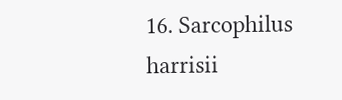16. Sarcophilus harrisii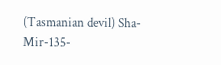(Tasmanian devil) Sha-Mir-135-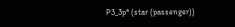P3_3p* (star (passenger))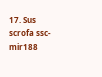17. Sus scrofa ssc-mir188